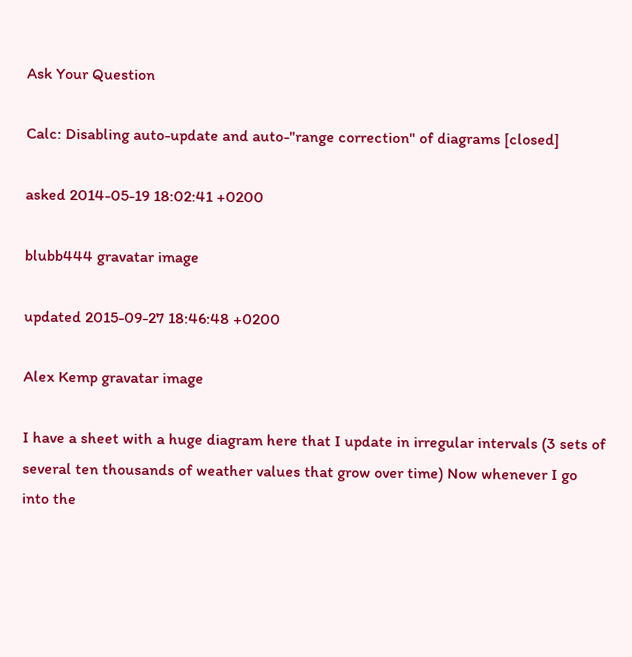Ask Your Question

Calc: Disabling auto-update and auto-"range correction" of diagrams [closed]

asked 2014-05-19 18:02:41 +0200

blubb444 gravatar image

updated 2015-09-27 18:46:48 +0200

Alex Kemp gravatar image

I have a sheet with a huge diagram here that I update in irregular intervals (3 sets of several ten thousands of weather values that grow over time) Now whenever I go into the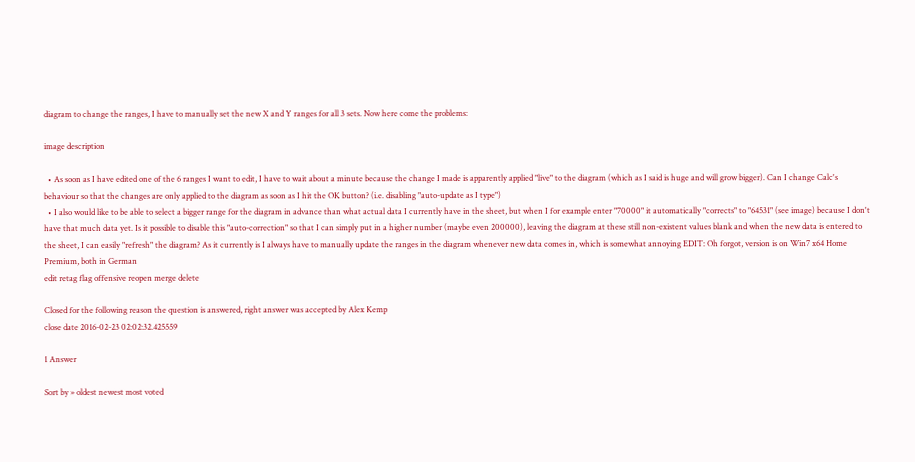diagram to change the ranges, I have to manually set the new X and Y ranges for all 3 sets. Now here come the problems:

image description

  • As soon as I have edited one of the 6 ranges I want to edit, I have to wait about a minute because the change I made is apparently applied "live" to the diagram (which as I said is huge and will grow bigger). Can I change Calc's behaviour so that the changes are only applied to the diagram as soon as I hit the OK button? (i.e. disabling "auto-update as I type")
  • I also would like to be able to select a bigger range for the diagram in advance than what actual data I currently have in the sheet, but when I for example enter "70000" it automatically "corrects" to "64531" (see image) because I don't have that much data yet. Is it possible to disable this "auto-correction" so that I can simply put in a higher number (maybe even 200000), leaving the diagram at these still non-existent values blank and when the new data is entered to the sheet, I can easily "refresh" the diagram? As it currently is I always have to manually update the ranges in the diagram whenever new data comes in, which is somewhat annoying EDIT: Oh forgot, version is on Win7 x64 Home Premium, both in German
edit retag flag offensive reopen merge delete

Closed for the following reason the question is answered, right answer was accepted by Alex Kemp
close date 2016-02-23 02:02:32.425559

1 Answer

Sort by » oldest newest most voted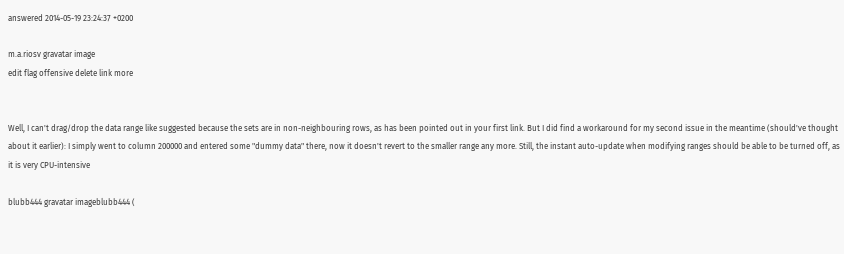answered 2014-05-19 23:24:37 +0200

m.a.riosv gravatar image
edit flag offensive delete link more


Well, I can't drag/drop the data range like suggested because the sets are in non-neighbouring rows, as has been pointed out in your first link. But I did find a workaround for my second issue in the meantime (should've thought about it earlier): I simply went to column 200000 and entered some "dummy data" there, now it doesn't revert to the smaller range any more. Still, the instant auto-update when modifying ranges should be able to be turned off, as it is very CPU-intensive

blubb444 gravatar imageblubb444 (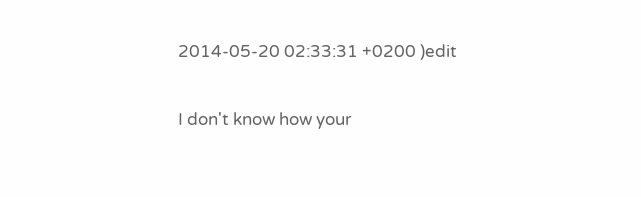2014-05-20 02:33:31 +0200 )edit

I don't know how your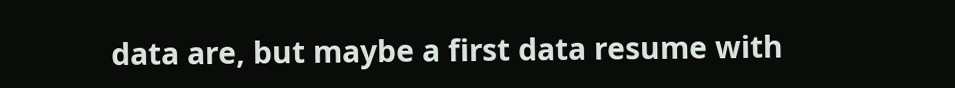data are, but maybe a first data resume with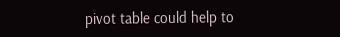pivot table could help to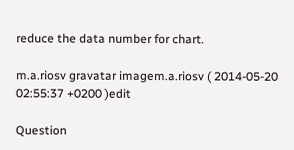reduce the data number for chart.

m.a.riosv gravatar imagem.a.riosv ( 2014-05-20 02:55:37 +0200 )edit

Question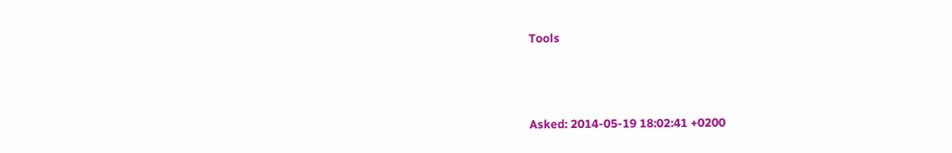Tools



Asked: 2014-05-19 18:02:41 +0200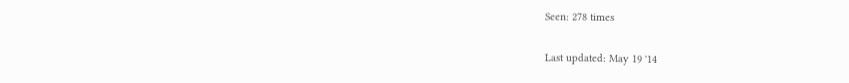Seen: 278 times

Last updated: May 19 '14